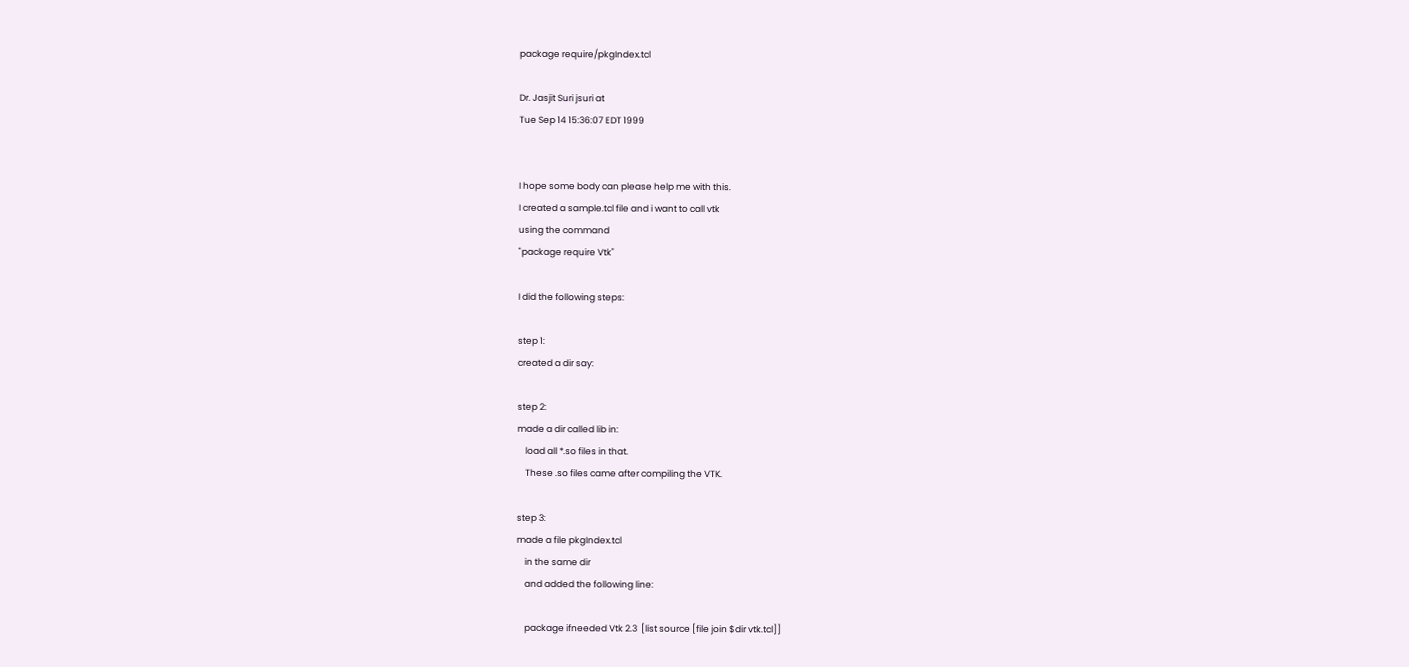package require/pkgIndex.tcl

Dr. Jasjit Suri jsuri at
Tue Sep 14 15:36:07 EDT 1999


I hope some body can please help me with this.
I created a sample.tcl file and i want to call vtk
using the command
"package require Vtk"

I did the following steps:

step 1:
created a dir say:

step 2:
made a dir called lib in:
    load all *.so files in that.
    These .so files came after compiling the VTK.

step 3:
made a file pkgIndex.tcl
    in the same dir
    and added the following line:

    package ifneeded Vtk 2.3  [list source [file join $dir vtk.tcl]]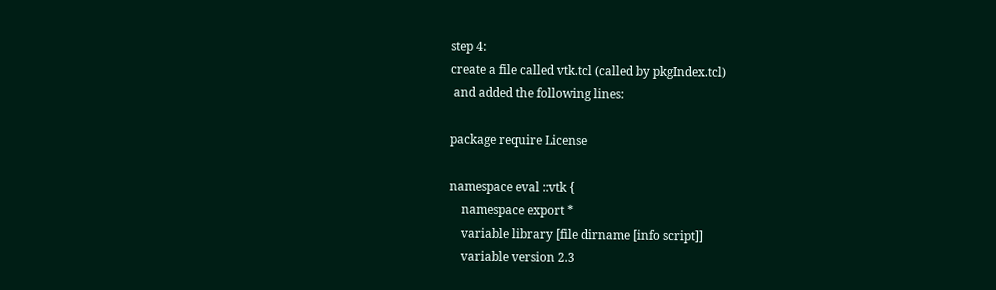step 4:
create a file called vtk.tcl (called by pkgIndex.tcl)
 and added the following lines:

package require License

namespace eval ::vtk {
    namespace export *
    variable library [file dirname [info script]]
    variable version 2.3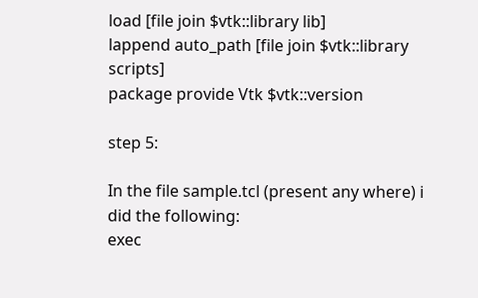load [file join $vtk::library lib]
lappend auto_path [file join $vtk::library scripts]
package provide Vtk $vtk::version

step 5:

In the file sample.tcl (present any where) i did the following:
exec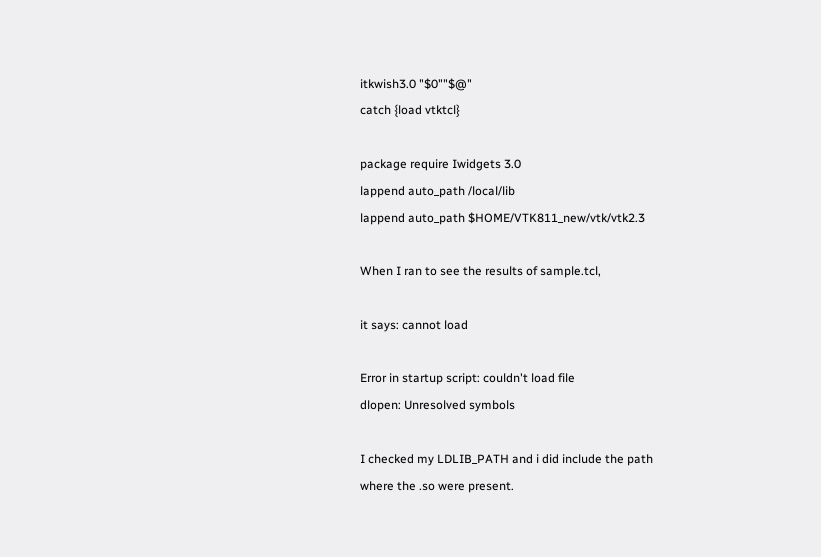itkwish3.0 "$0""$@"
catch {load vtktcl}

package require Iwidgets 3.0
lappend auto_path /local/lib
lappend auto_path $HOME/VTK811_new/vtk/vtk2.3

When I ran to see the results of sample.tcl,

it says: cannot load

Error in startup script: couldn't load file
dlopen: Unresolved symbols

I checked my LDLIB_PATH and i did include the path
where the .so were present.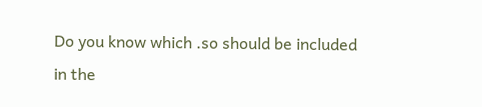Do you know which .so should be included
in the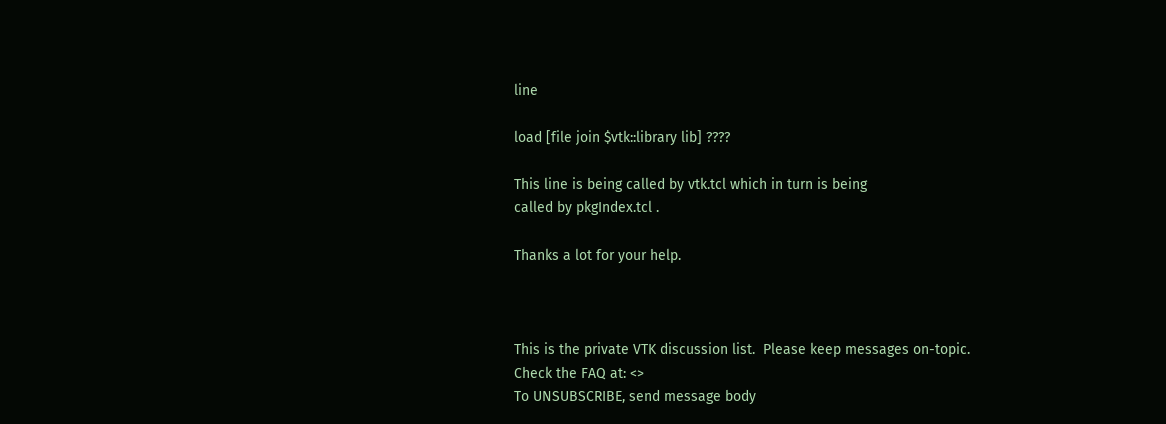line

load [file join $vtk::library lib] ????

This line is being called by vtk.tcl which in turn is being
called by pkgIndex.tcl .

Thanks a lot for your help.



This is the private VTK discussion list.  Please keep messages on-topic.
Check the FAQ at: <>
To UNSUBSCRIBE, send message body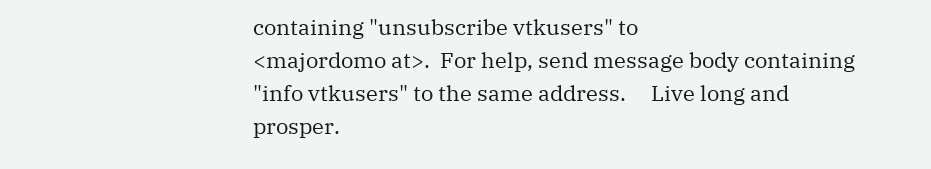containing "unsubscribe vtkusers" to
<majordomo at>.  For help, send message body containing
"info vtkusers" to the same address.     Live long and prosper.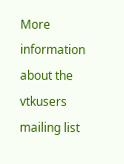More information about the vtkusers mailing list